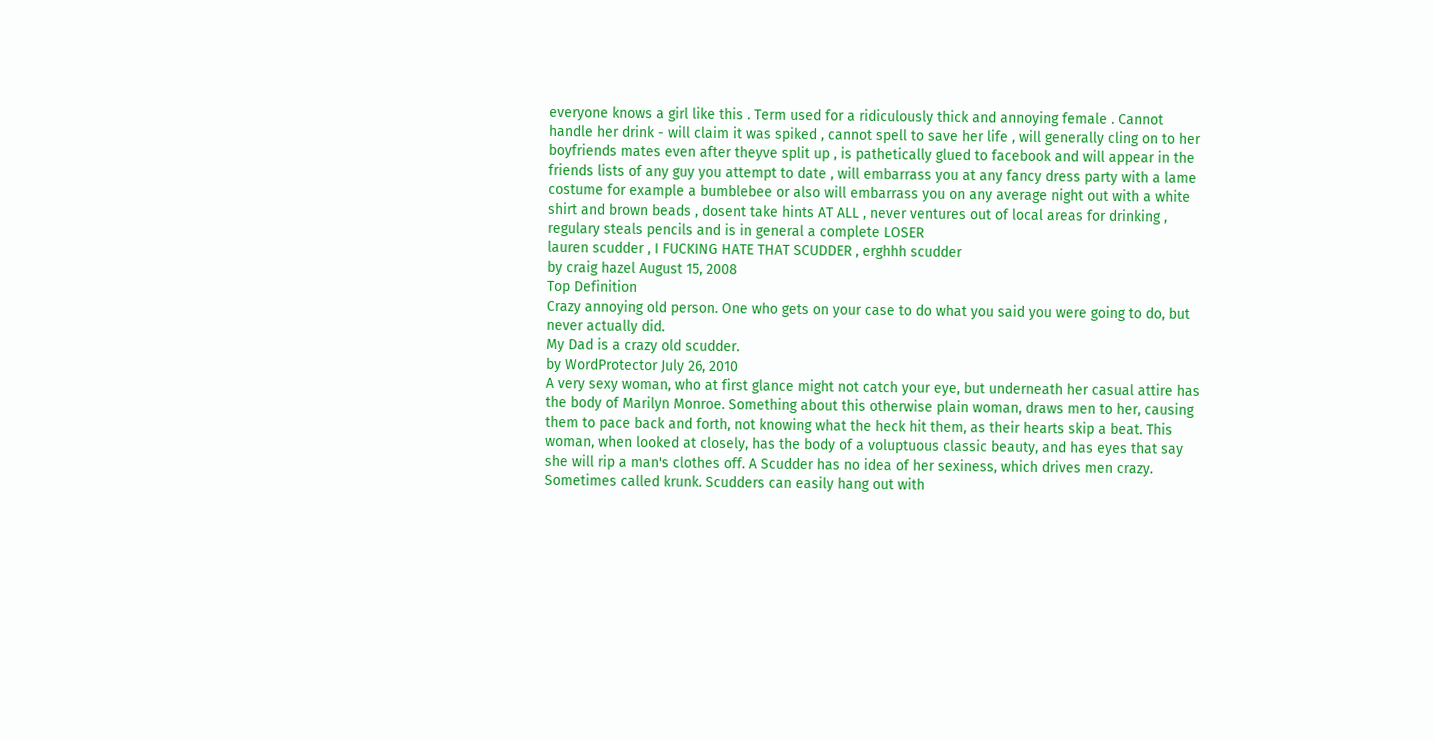everyone knows a girl like this . Term used for a ridiculously thick and annoying female . Cannot handle her drink - will claim it was spiked , cannot spell to save her life , will generally cling on to her boyfriends mates even after theyve split up , is pathetically glued to facebook and will appear in the friends lists of any guy you attempt to date , will embarrass you at any fancy dress party with a lame costume for example a bumblebee or also will embarrass you on any average night out with a white shirt and brown beads , dosent take hints AT ALL , never ventures out of local areas for drinking , regulary steals pencils and is in general a complete LOSER
lauren scudder , I FUCKING HATE THAT SCUDDER , erghhh scudder
by craig hazel August 15, 2008
Top Definition
Crazy annoying old person. One who gets on your case to do what you said you were going to do, but never actually did.
My Dad is a crazy old scudder.
by WordProtector July 26, 2010
A very sexy woman, who at first glance might not catch your eye, but underneath her casual attire has the body of Marilyn Monroe. Something about this otherwise plain woman, draws men to her, causing them to pace back and forth, not knowing what the heck hit them, as their hearts skip a beat. This woman, when looked at closely, has the body of a voluptuous classic beauty, and has eyes that say she will rip a man's clothes off. A Scudder has no idea of her sexiness, which drives men crazy. Sometimes called krunk. Scudders can easily hang out with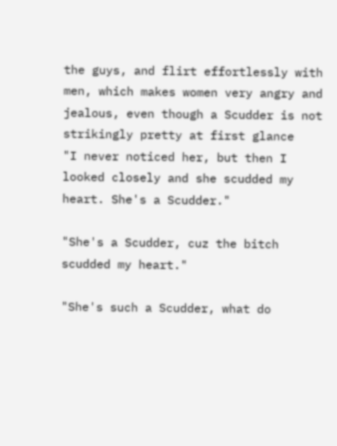the guys, and flirt effortlessly with men, which makes women very angry and jealous, even though a Scudder is not strikingly pretty at first glance
"I never noticed her, but then I looked closely and she scudded my heart. She's a Scudder."

"She's a Scudder, cuz the bitch scudded my heart."

"She's such a Scudder, what do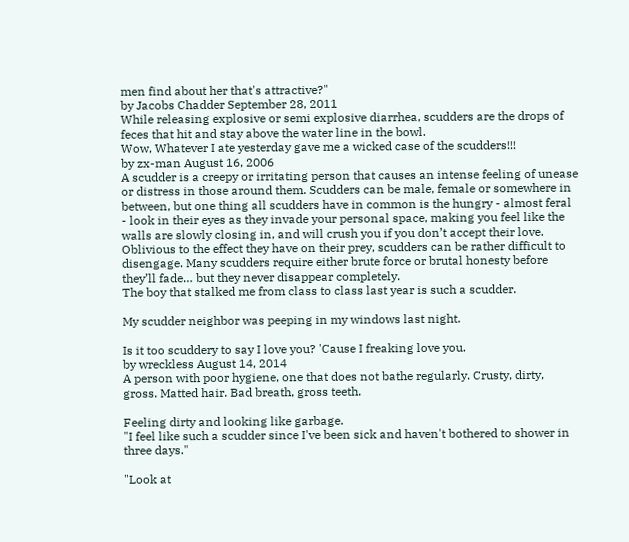men find about her that's attractive?"
by Jacobs Chadder September 28, 2011
While releasing explosive or semi explosive diarrhea, scudders are the drops of feces that hit and stay above the water line in the bowl.
Wow, Whatever I ate yesterday gave me a wicked case of the scudders!!!
by zx-man August 16, 2006
A scudder is a creepy or irritating person that causes an intense feeling of unease or distress in those around them. Scudders can be male, female or somewhere in between, but one thing all scudders have in common is the hungry - almost feral - look in their eyes as they invade your personal space, making you feel like the walls are slowly closing in, and will crush you if you don’t accept their love. Oblivious to the effect they have on their prey, scudders can be rather difficult to disengage. Many scudders require either brute force or brutal honesty before they’ll fade… but they never disappear completely.
The boy that stalked me from class to class last year is such a scudder.

My scudder neighbor was peeping in my windows last night.

Is it too scuddery to say I love you? 'Cause I freaking love you.
by wreckless August 14, 2014
A person with poor hygiene, one that does not bathe regularly. Crusty, dirty, gross. Matted hair. Bad breath, gross teeth.

Feeling dirty and looking like garbage.
"I feel like such a scudder since I've been sick and haven't bothered to shower in three days."

"Look at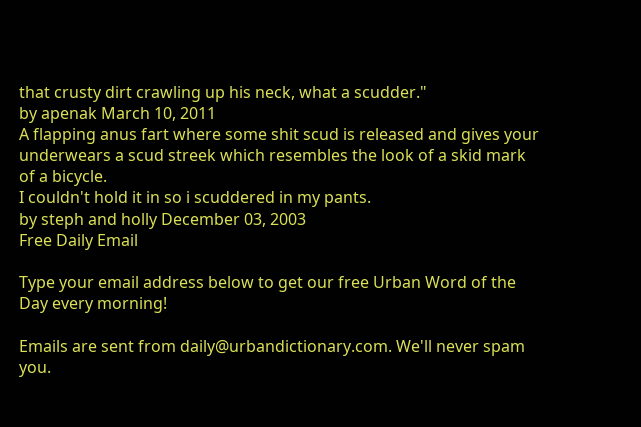that crusty dirt crawling up his neck, what a scudder."
by apenak March 10, 2011
A flapping anus fart where some shit scud is released and gives your underwears a scud streek which resembles the look of a skid mark of a bicycle.
I couldn't hold it in so i scuddered in my pants.
by steph and holly December 03, 2003
Free Daily Email

Type your email address below to get our free Urban Word of the Day every morning!

Emails are sent from daily@urbandictionary.com. We'll never spam you.